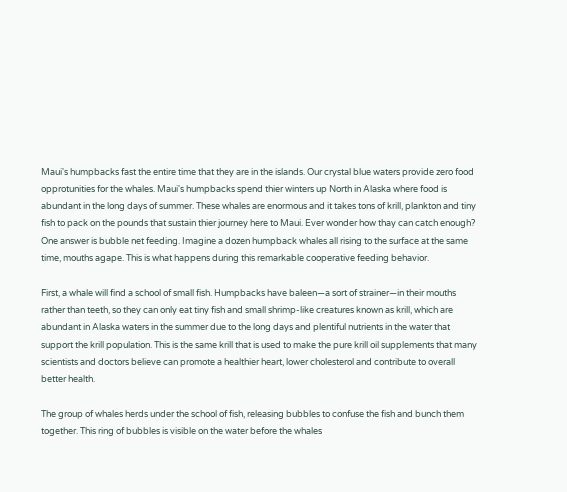Maui's humpbacks fast the entire time that they are in the islands. Our crystal blue waters provide zero food opprotunities for the whales. Maui's humpbacks spend thier winters up North in Alaska where food is abundant in the long days of summer. These whales are enormous and it takes tons of krill, plankton and tiny fish to pack on the pounds that sustain thier journey here to Maui. Ever wonder how thay can catch enough? One answer is bubble net feeding. Imagine a dozen humpback whales all rising to the surface at the same time, mouths agape. This is what happens during this remarkable cooperative feeding behavior.

First, a whale will find a school of small fish. Humpbacks have baleen—a sort of strainer—in their mouths rather than teeth, so they can only eat tiny fish and small shrimp-like creatures known as krill, which are abundant in Alaska waters in the summer due to the long days and plentiful nutrients in the water that support the krill population. This is the same krill that is used to make the pure krill oil supplements that many scientists and doctors believe can promote a healthier heart, lower cholesterol and contribute to overall better health.

The group of whales herds under the school of fish, releasing bubbles to confuse the fish and bunch them together. This ring of bubbles is visible on the water before the whales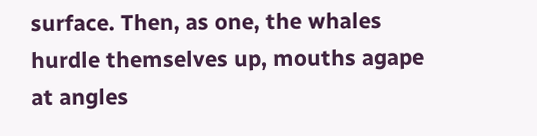surface. Then, as one, the whales hurdle themselves up, mouths agape at angles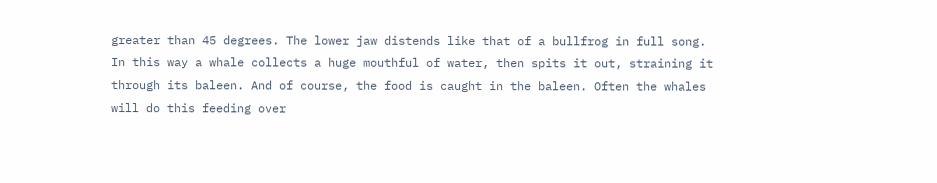greater than 45 degrees. The lower jaw distends like that of a bullfrog in full song. In this way a whale collects a huge mouthful of water, then spits it out, straining it through its baleen. And of course, the food is caught in the baleen. Often the whales will do this feeding over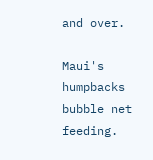and over.

Maui's humpbacks bubble net feeding.